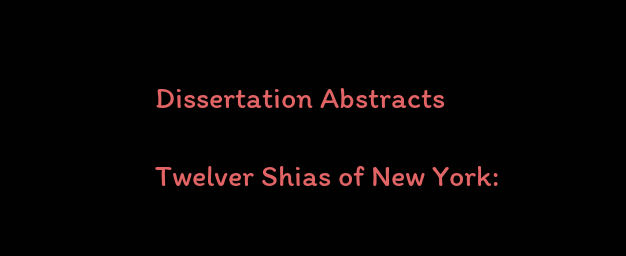Dissertation Abstracts

Twelver Shias of New York: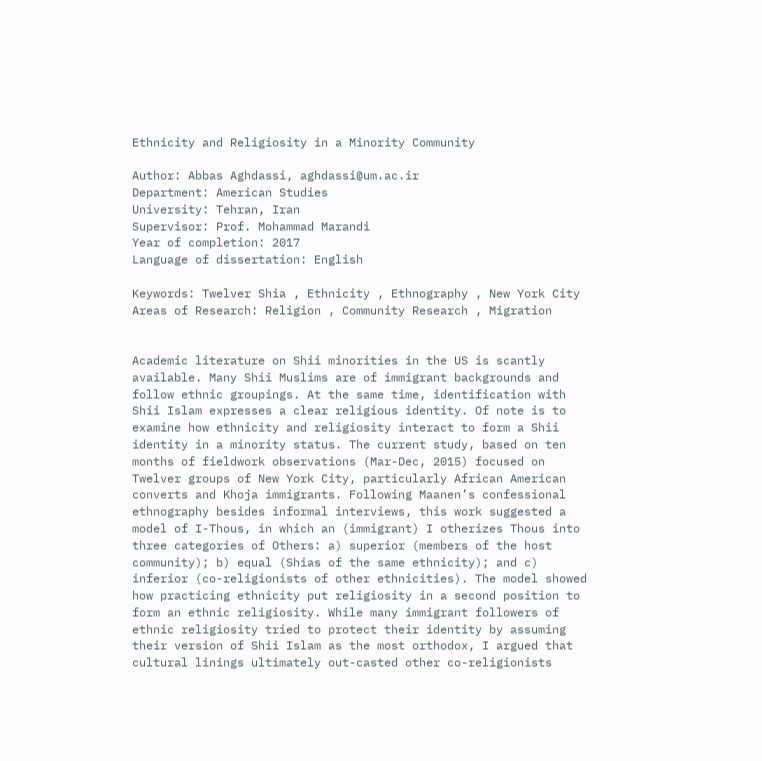Ethnicity and Religiosity in a Minority Community

Author: Abbas Aghdassi, aghdassi@um.ac.ir
Department: American Studies
University: Tehran, Iran
Supervisor: Prof. Mohammad Marandi
Year of completion: 2017
Language of dissertation: English

Keywords: Twelver Shia , Ethnicity , Ethnography , New York City
Areas of Research: Religion , Community Research , Migration


Academic literature on Shii minorities in the US is scantly available. Many Shii Muslims are of immigrant backgrounds and follow ethnic groupings. At the same time, identification with Shii Islam expresses a clear religious identity. Of note is to examine how ethnicity and religiosity interact to form a Shii identity in a minority status. The current study, based on ten months of fieldwork observations (Mar-Dec, 2015) focused on Twelver groups of New York City, particularly African American converts and Khoja immigrants. Following Maanen’s confessional ethnography besides informal interviews, this work suggested a model of I-Thous, in which an (immigrant) I otherizes Thous into three categories of Others: a) superior (members of the host community); b) equal (Shias of the same ethnicity); and c) inferior (co-religionists of other ethnicities). The model showed how practicing ethnicity put religiosity in a second position to form an ethnic religiosity. While many immigrant followers of ethnic religiosity tried to protect their identity by assuming their version of Shii Islam as the most orthodox, I argued that cultural linings ultimately out-casted other co-religionists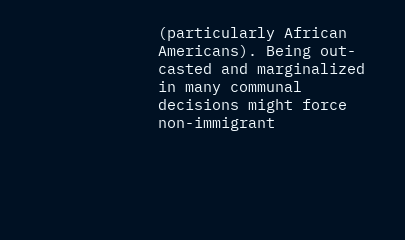(particularly African Americans). Being out-casted and marginalized in many communal decisions might force non-immigrant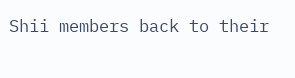Shii members back to their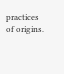practices of origins.